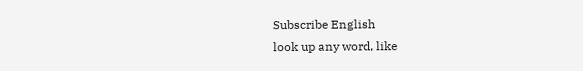Subscribe English
look up any word, like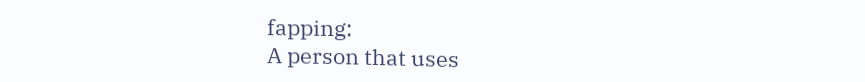fapping:
A person that uses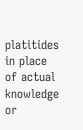platitides in place of actual knowledge or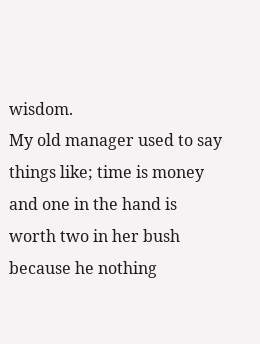wisdom.
My old manager used to say things like; time is money and one in the hand is worth two in her bush because he nothing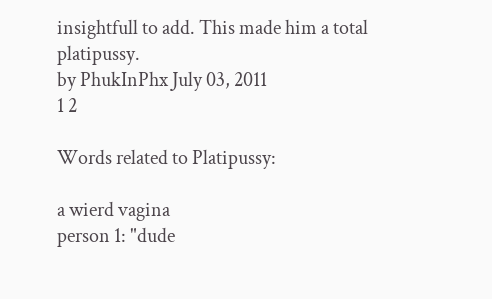insightfull to add. This made him a total platipussy.
by PhukInPhx July 03, 2011
1 2

Words related to Platipussy:

a wierd vagina
person 1: "dude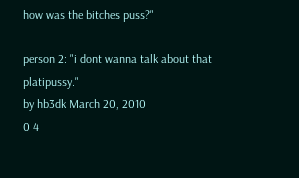how was the bitches puss?"

person 2: "i dont wanna talk about that platipussy."
by hb3dk March 20, 2010
0 4